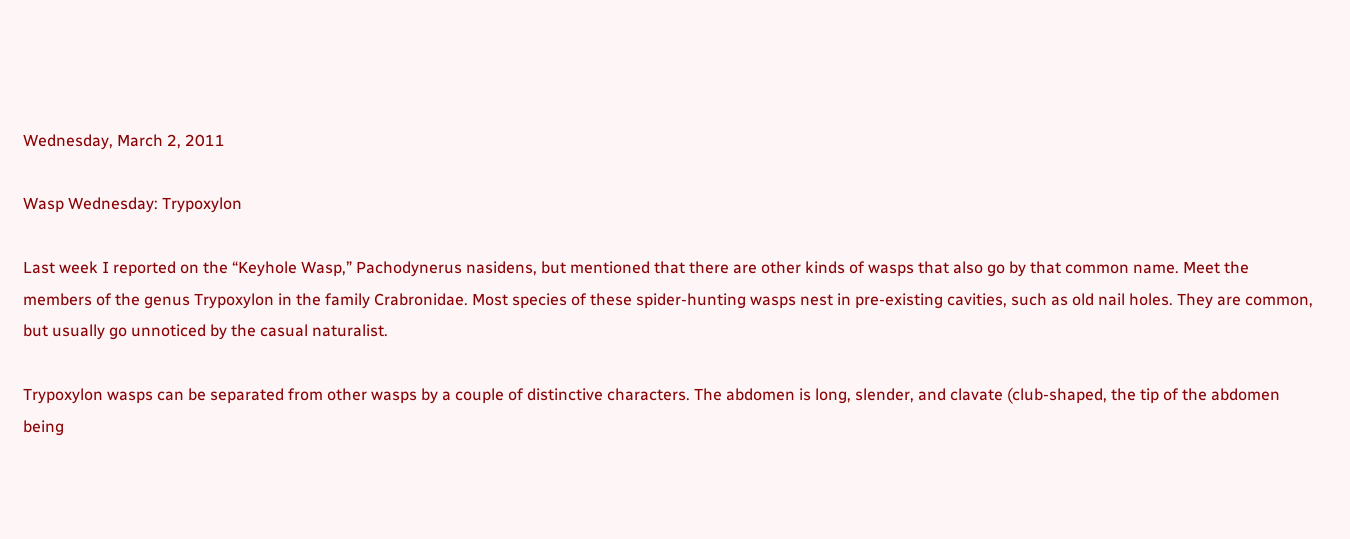Wednesday, March 2, 2011

Wasp Wednesday: Trypoxylon

Last week I reported on the “Keyhole Wasp,” Pachodynerus nasidens, but mentioned that there are other kinds of wasps that also go by that common name. Meet the members of the genus Trypoxylon in the family Crabronidae. Most species of these spider-hunting wasps nest in pre-existing cavities, such as old nail holes. They are common, but usually go unnoticed by the casual naturalist.

Trypoxylon wasps can be separated from other wasps by a couple of distinctive characters. The abdomen is long, slender, and clavate (club-shaped, the tip of the abdomen being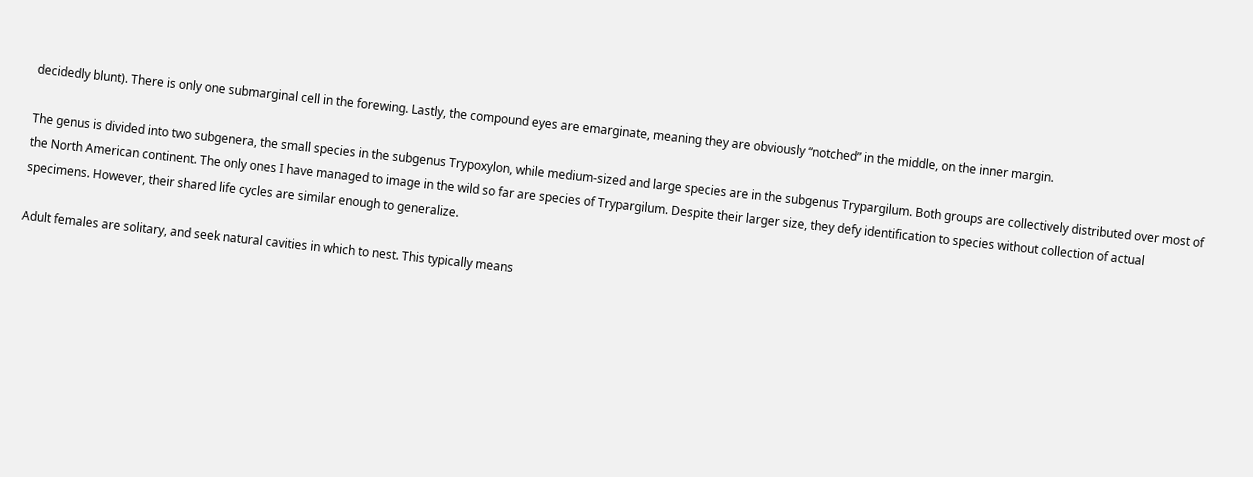decidedly blunt). There is only one submarginal cell in the forewing. Lastly, the compound eyes are emarginate, meaning they are obviously “notched” in the middle, on the inner margin.

The genus is divided into two subgenera, the small species in the subgenus Trypoxylon, while medium-sized and large species are in the subgenus Trypargilum. Both groups are collectively distributed over most of the North American continent. The only ones I have managed to image in the wild so far are species of Trypargilum. Despite their larger size, they defy identification to species without collection of actual specimens. However, their shared life cycles are similar enough to generalize.

Adult females are solitary, and seek natural cavities in which to nest. This typically means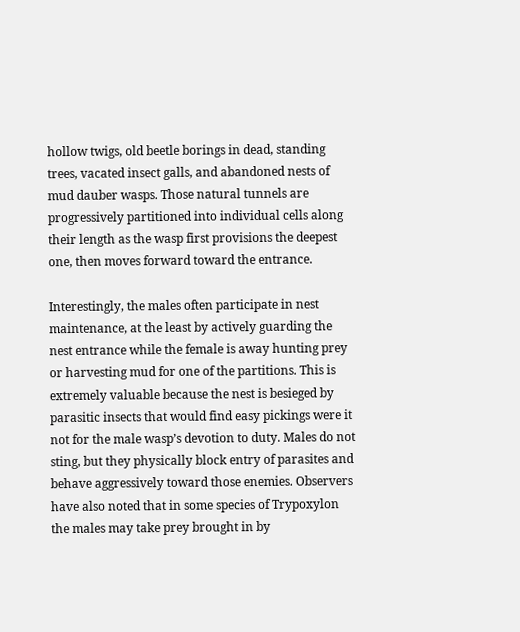hollow twigs, old beetle borings in dead, standing trees, vacated insect galls, and abandoned nests of mud dauber wasps. Those natural tunnels are progressively partitioned into individual cells along their length as the wasp first provisions the deepest one, then moves forward toward the entrance.

Interestingly, the males often participate in nest maintenance, at the least by actively guarding the nest entrance while the female is away hunting prey or harvesting mud for one of the partitions. This is extremely valuable because the nest is besieged by parasitic insects that would find easy pickings were it not for the male wasp’s devotion to duty. Males do not sting, but they physically block entry of parasites and behave aggressively toward those enemies. Observers have also noted that in some species of Trypoxylon the males may take prey brought in by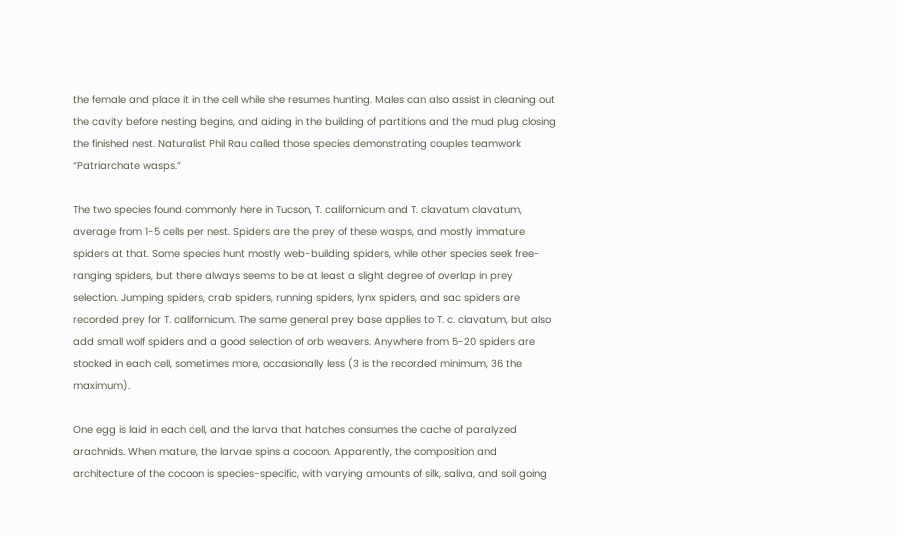the female and place it in the cell while she resumes hunting. Males can also assist in cleaning out the cavity before nesting begins, and aiding in the building of partitions and the mud plug closing the finished nest. Naturalist Phil Rau called those species demonstrating couples teamwork “Patriarchate wasps.”

The two species found commonly here in Tucson, T. californicum and T. clavatum clavatum, average from 1-5 cells per nest. Spiders are the prey of these wasps, and mostly immature spiders at that. Some species hunt mostly web-building spiders, while other species seek free-ranging spiders, but there always seems to be at least a slight degree of overlap in prey selection. Jumping spiders, crab spiders, running spiders, lynx spiders, and sac spiders are recorded prey for T. californicum. The same general prey base applies to T. c. clavatum, but also add small wolf spiders and a good selection of orb weavers. Anywhere from 5-20 spiders are stocked in each cell, sometimes more, occasionally less (3 is the recorded minimum, 36 the maximum).

One egg is laid in each cell, and the larva that hatches consumes the cache of paralyzed arachnids. When mature, the larvae spins a cocoon. Apparently, the composition and architecture of the cocoon is species-specific, with varying amounts of silk, saliva, and soil going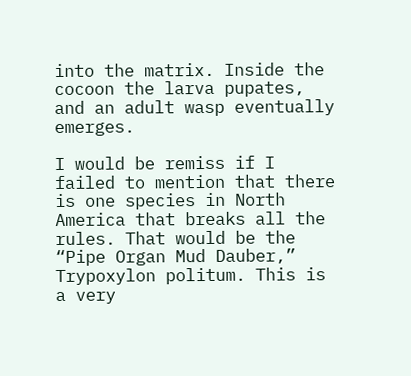into the matrix. Inside the cocoon the larva pupates, and an adult wasp eventually emerges.

I would be remiss if I failed to mention that there is one species in North America that breaks all the rules. That would be the “Pipe Organ Mud Dauber,” Trypoxylon politum. This is a very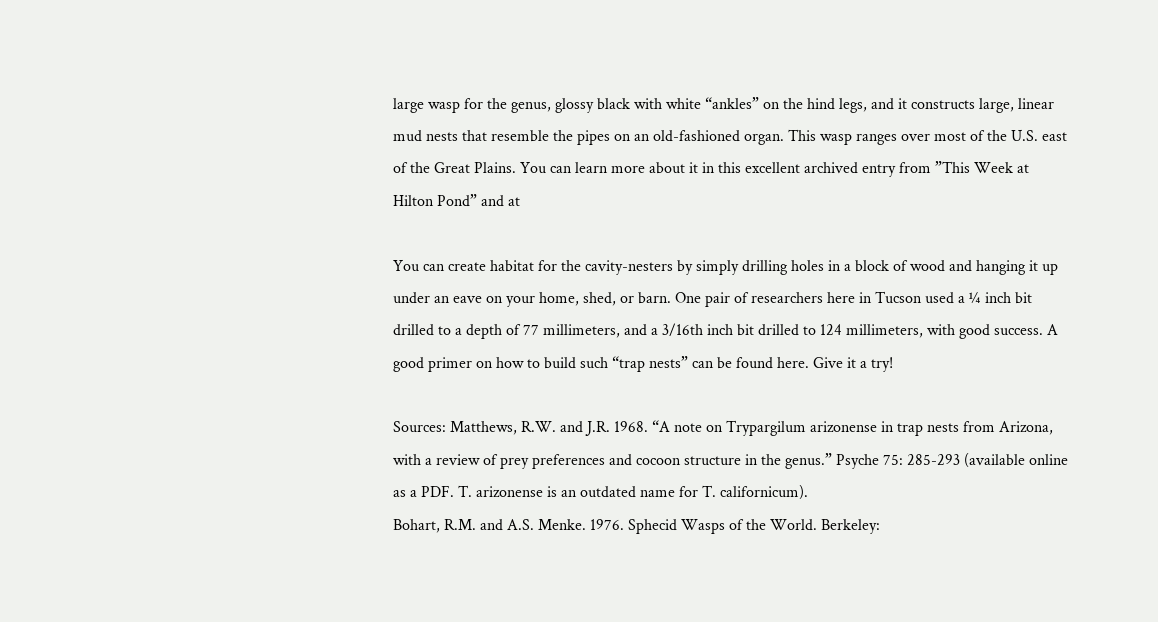large wasp for the genus, glossy black with white “ankles” on the hind legs, and it constructs large, linear mud nests that resemble the pipes on an old-fashioned organ. This wasp ranges over most of the U.S. east of the Great Plains. You can learn more about it in this excellent archived entry from ”This Week at Hilton Pond” and at

You can create habitat for the cavity-nesters by simply drilling holes in a block of wood and hanging it up under an eave on your home, shed, or barn. One pair of researchers here in Tucson used a ¼ inch bit drilled to a depth of 77 millimeters, and a 3/16th inch bit drilled to 124 millimeters, with good success. A good primer on how to build such “trap nests” can be found here. Give it a try!

Sources: Matthews, R.W. and J.R. 1968. “A note on Trypargilum arizonense in trap nests from Arizona, with a review of prey preferences and cocoon structure in the genus.” Psyche 75: 285-293 (available online as a PDF. T. arizonense is an outdated name for T. californicum).
Bohart, R.M. and A.S. Menke. 1976. Sphecid Wasps of the World. Berkeley: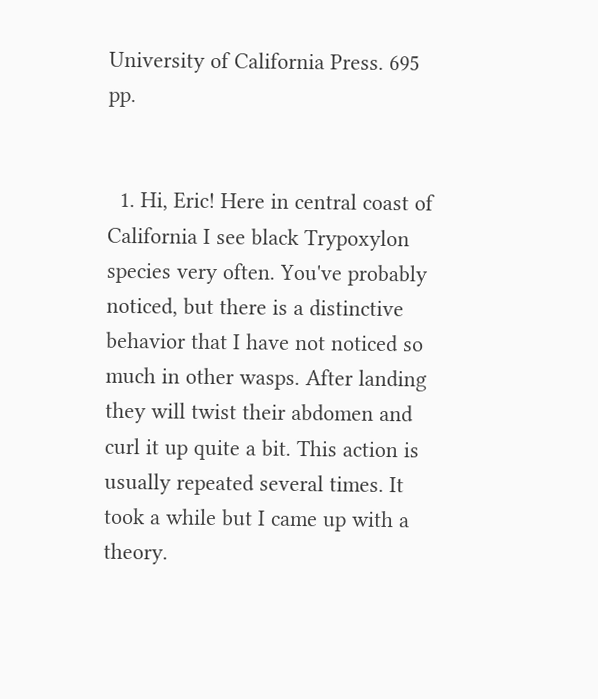University of California Press. 695 pp.


  1. Hi, Eric! Here in central coast of California I see black Trypoxylon species very often. You've probably noticed, but there is a distinctive behavior that I have not noticed so much in other wasps. After landing they will twist their abdomen and curl it up quite a bit. This action is usually repeated several times. It took a while but I came up with a theory.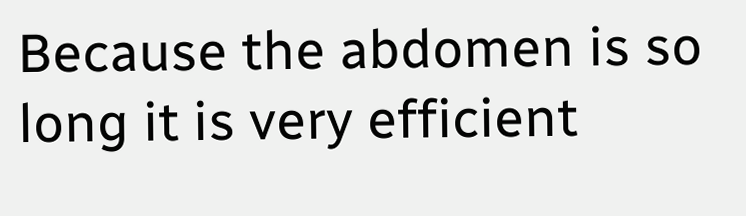Because the abdomen is so long it is very efficient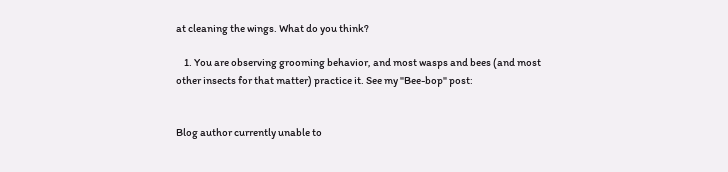at cleaning the wings. What do you think?

    1. You are observing grooming behavior, and most wasps and bees (and most other insects for that matter) practice it. See my "Bee-bop" post:


Blog author currently unable to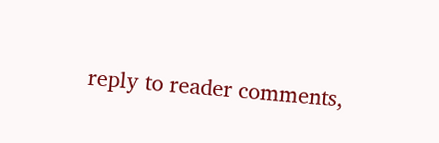reply to reader comments,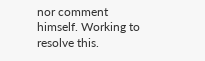nor comment himself. Working to resolve this.